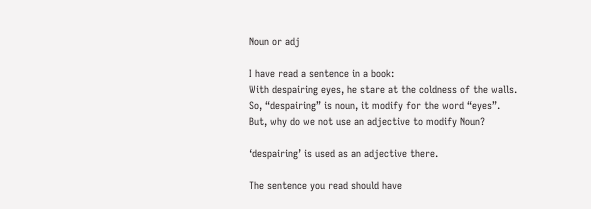Noun or adj

I have read a sentence in a book:
With despairing eyes, he stare at the coldness of the walls.
So, “despairing” is noun, it modify for the word “eyes”.
But, why do we not use an adjective to modify Noun?

‘despairing’ is used as an adjective there.

The sentence you read should have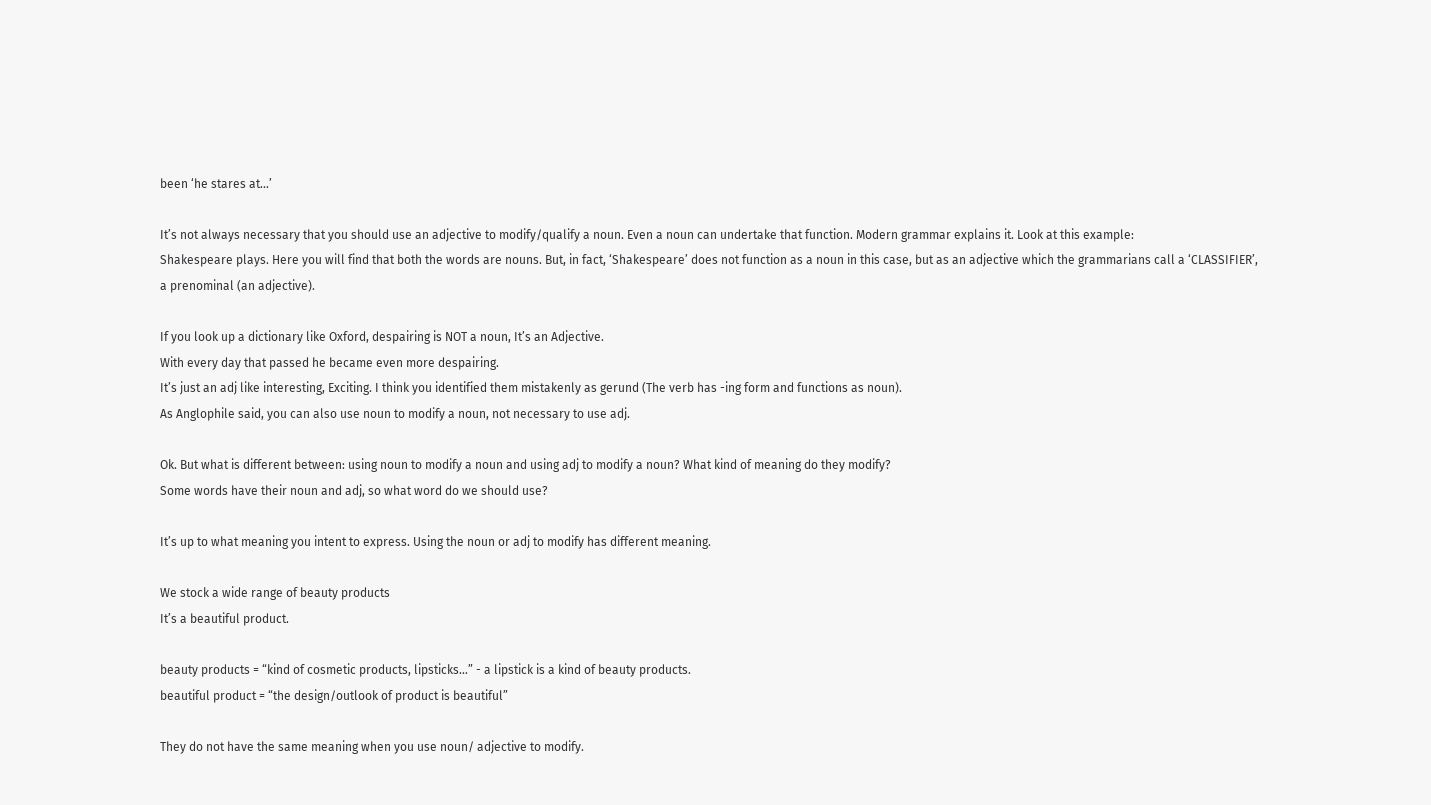been ‘he stares at…’

It’s not always necessary that you should use an adjective to modify/qualify a noun. Even a noun can undertake that function. Modern grammar explains it. Look at this example:
Shakespeare plays. Here you will find that both the words are nouns. But, in fact, ‘Shakespeare’ does not function as a noun in this case, but as an adjective which the grammarians call a ‘CLASSIFIER’, a prenominal (an adjective).

If you look up a dictionary like Oxford, despairing is NOT a noun, It’s an Adjective.
With every day that passed he became even more despairing.
It’s just an adj like interesting, Exciting. I think you identified them mistakenly as gerund (The verb has -ing form and functions as noun).
As Anglophile said, you can also use noun to modify a noun, not necessary to use adj.

Ok. But what is different between: using noun to modify a noun and using adj to modify a noun? What kind of meaning do they modify?
Some words have their noun and adj, so what word do we should use?

It’s up to what meaning you intent to express. Using the noun or adj to modify has different meaning.

We stock a wide range of beauty products
It’s a beautiful product.

beauty products = “kind of cosmetic products, lipsticks…” - a lipstick is a kind of beauty products.
beautiful product = “the design/outlook of product is beautiful”

They do not have the same meaning when you use noun/ adjective to modify.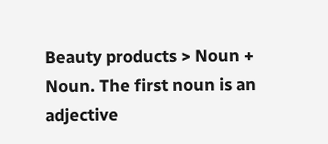Beauty products > Noun + Noun. The first noun is an adjective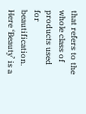that refers to the whole class of products used for beautification. Here ‘Beauty’ is a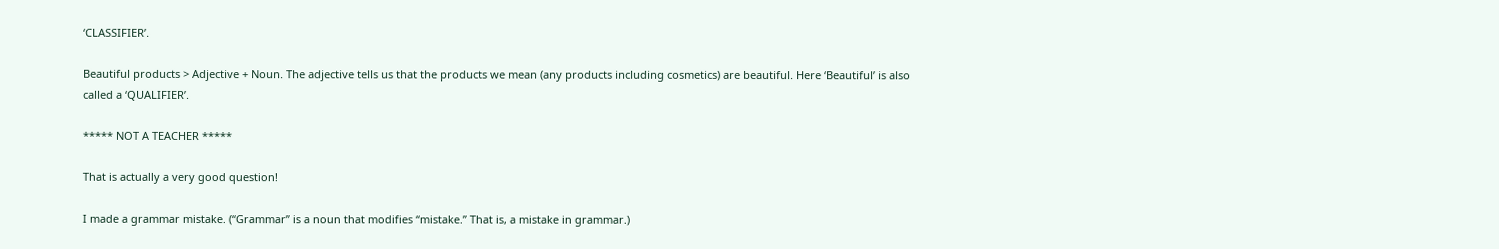‘CLASSIFIER’.

Beautiful products > Adjective + Noun. The adjective tells us that the products we mean (any products including cosmetics) are beautiful. Here ‘Beautiful’ is also called a ‘QUALIFIER’.

***** NOT A TEACHER *****

That is actually a very good question!

I made a grammar mistake. (“Grammar” is a noun that modifies “mistake.” That is, a mistake in grammar.)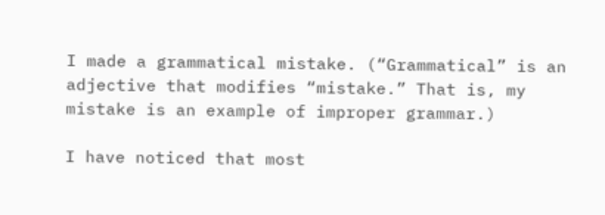I made a grammatical mistake. (“Grammatical” is an adjective that modifies “mistake.” That is, my mistake is an example of improper grammar.)

I have noticed that most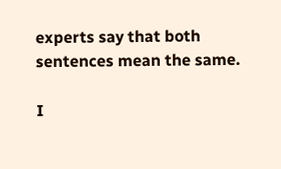experts say that both sentences mean the same.

I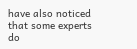have also noticed that some experts do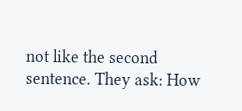not like the second sentence. They ask: How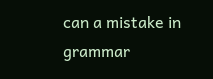can a mistake in grammar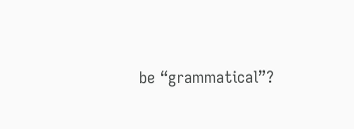be “grammatical”?